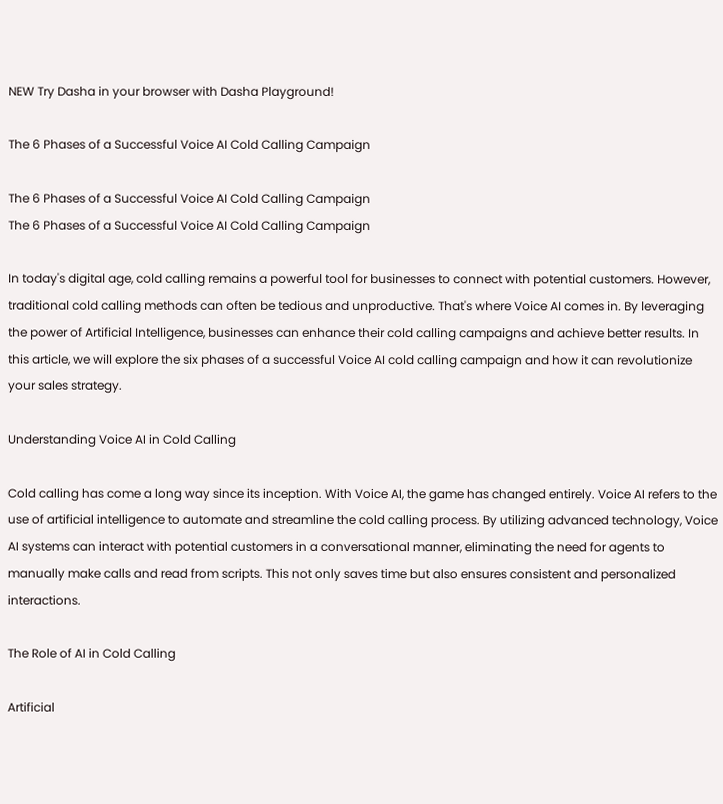NEW Try Dasha in your browser with Dasha Playground!

The 6 Phases of a Successful Voice AI Cold Calling Campaign

The 6 Phases of a Successful Voice AI Cold Calling Campaign
The 6 Phases of a Successful Voice AI Cold Calling Campaign

In today's digital age, cold calling remains a powerful tool for businesses to connect with potential customers. However, traditional cold calling methods can often be tedious and unproductive. That's where Voice AI comes in. By leveraging the power of Artificial Intelligence, businesses can enhance their cold calling campaigns and achieve better results. In this article, we will explore the six phases of a successful Voice AI cold calling campaign and how it can revolutionize your sales strategy.

Understanding Voice AI in Cold Calling

Cold calling has come a long way since its inception. With Voice AI, the game has changed entirely. Voice AI refers to the use of artificial intelligence to automate and streamline the cold calling process. By utilizing advanced technology, Voice AI systems can interact with potential customers in a conversational manner, eliminating the need for agents to manually make calls and read from scripts. This not only saves time but also ensures consistent and personalized interactions.

The Role of AI in Cold Calling

Artificial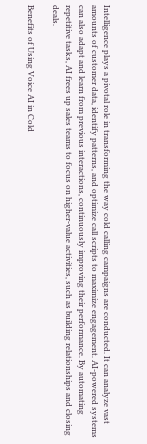Intelligence plays a pivotal role in transforming the way cold calling campaigns are conducted. It can analyze vast amounts of customer data, identify patterns, and optimize call scripts to maximize engagement. AI-powered systems can also adapt and learn from previous interactions, continuously improving their performance. By automating repetitive tasks, AI frees up sales teams to focus on higher-value activities, such as building relationships and closing deals.

Benefits of Using Voice AI in Cold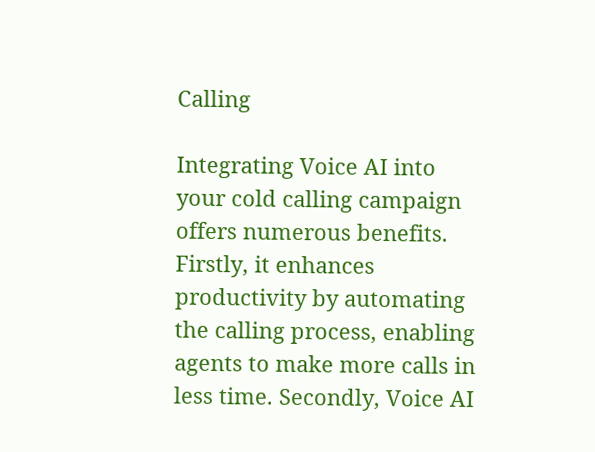Calling

Integrating Voice AI into your cold calling campaign offers numerous benefits. Firstly, it enhances productivity by automating the calling process, enabling agents to make more calls in less time. Secondly, Voice AI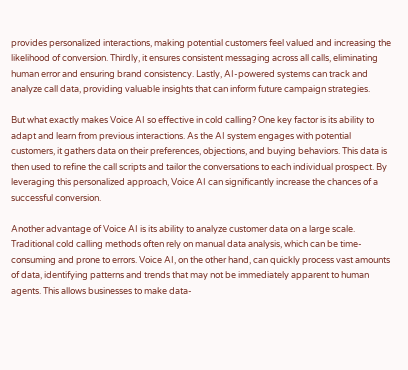provides personalized interactions, making potential customers feel valued and increasing the likelihood of conversion. Thirdly, it ensures consistent messaging across all calls, eliminating human error and ensuring brand consistency. Lastly, AI-powered systems can track and analyze call data, providing valuable insights that can inform future campaign strategies.

But what exactly makes Voice AI so effective in cold calling? One key factor is its ability to adapt and learn from previous interactions. As the AI system engages with potential customers, it gathers data on their preferences, objections, and buying behaviors. This data is then used to refine the call scripts and tailor the conversations to each individual prospect. By leveraging this personalized approach, Voice AI can significantly increase the chances of a successful conversion.

Another advantage of Voice AI is its ability to analyze customer data on a large scale. Traditional cold calling methods often rely on manual data analysis, which can be time-consuming and prone to errors. Voice AI, on the other hand, can quickly process vast amounts of data, identifying patterns and trends that may not be immediately apparent to human agents. This allows businesses to make data-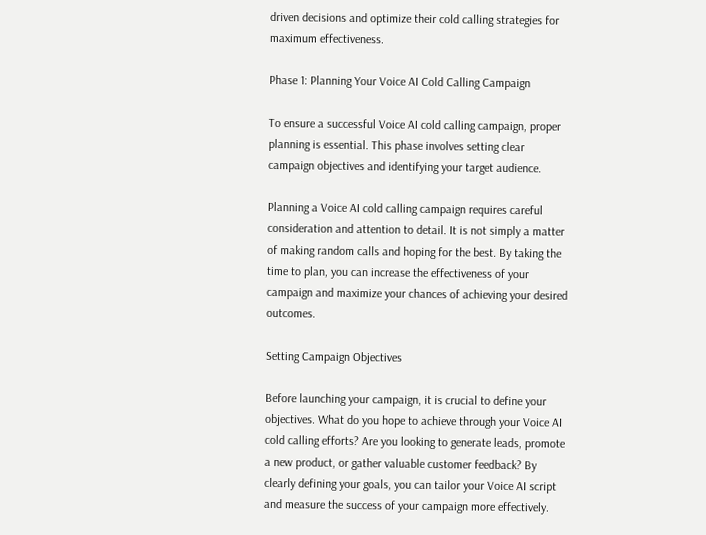driven decisions and optimize their cold calling strategies for maximum effectiveness.

Phase 1: Planning Your Voice AI Cold Calling Campaign

To ensure a successful Voice AI cold calling campaign, proper planning is essential. This phase involves setting clear campaign objectives and identifying your target audience.

Planning a Voice AI cold calling campaign requires careful consideration and attention to detail. It is not simply a matter of making random calls and hoping for the best. By taking the time to plan, you can increase the effectiveness of your campaign and maximize your chances of achieving your desired outcomes.

Setting Campaign Objectives

Before launching your campaign, it is crucial to define your objectives. What do you hope to achieve through your Voice AI cold calling efforts? Are you looking to generate leads, promote a new product, or gather valuable customer feedback? By clearly defining your goals, you can tailor your Voice AI script and measure the success of your campaign more effectively.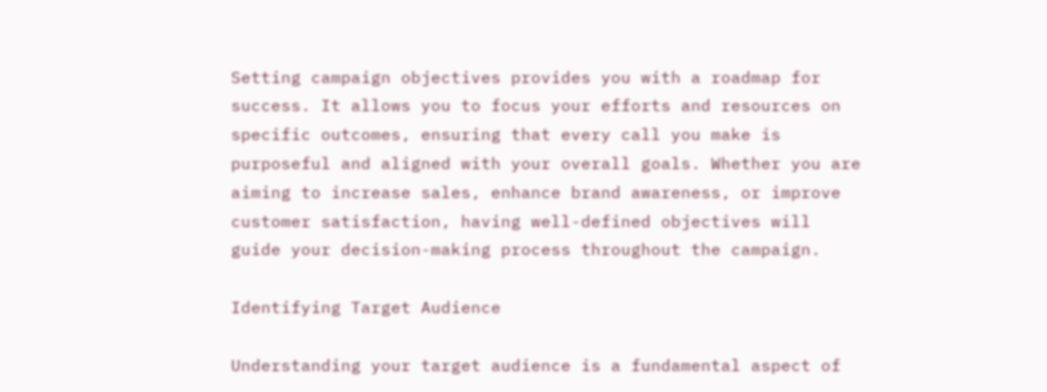Setting campaign objectives provides you with a roadmap for success. It allows you to focus your efforts and resources on specific outcomes, ensuring that every call you make is purposeful and aligned with your overall goals. Whether you are aiming to increase sales, enhance brand awareness, or improve customer satisfaction, having well-defined objectives will guide your decision-making process throughout the campaign.

Identifying Target Audience

Understanding your target audience is a fundamental aspect of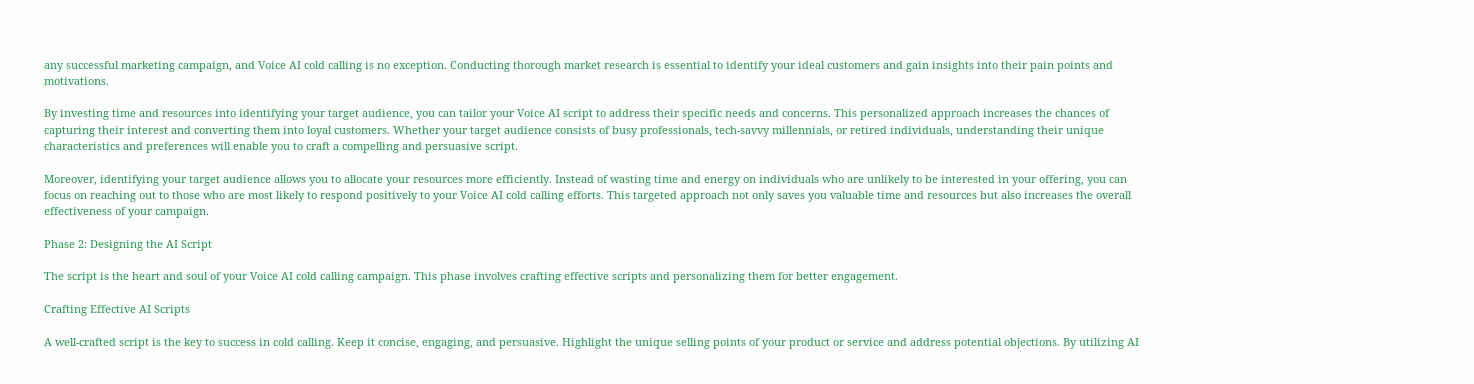any successful marketing campaign, and Voice AI cold calling is no exception. Conducting thorough market research is essential to identify your ideal customers and gain insights into their pain points and motivations.

By investing time and resources into identifying your target audience, you can tailor your Voice AI script to address their specific needs and concerns. This personalized approach increases the chances of capturing their interest and converting them into loyal customers. Whether your target audience consists of busy professionals, tech-savvy millennials, or retired individuals, understanding their unique characteristics and preferences will enable you to craft a compelling and persuasive script.

Moreover, identifying your target audience allows you to allocate your resources more efficiently. Instead of wasting time and energy on individuals who are unlikely to be interested in your offering, you can focus on reaching out to those who are most likely to respond positively to your Voice AI cold calling efforts. This targeted approach not only saves you valuable time and resources but also increases the overall effectiveness of your campaign.

Phase 2: Designing the AI Script

The script is the heart and soul of your Voice AI cold calling campaign. This phase involves crafting effective scripts and personalizing them for better engagement.

Crafting Effective AI Scripts

A well-crafted script is the key to success in cold calling. Keep it concise, engaging, and persuasive. Highlight the unique selling points of your product or service and address potential objections. By utilizing AI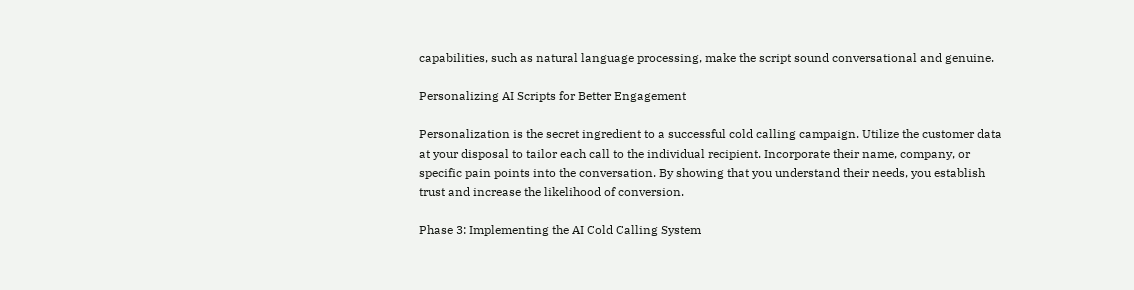capabilities, such as natural language processing, make the script sound conversational and genuine.

Personalizing AI Scripts for Better Engagement

Personalization is the secret ingredient to a successful cold calling campaign. Utilize the customer data at your disposal to tailor each call to the individual recipient. Incorporate their name, company, or specific pain points into the conversation. By showing that you understand their needs, you establish trust and increase the likelihood of conversion.

Phase 3: Implementing the AI Cold Calling System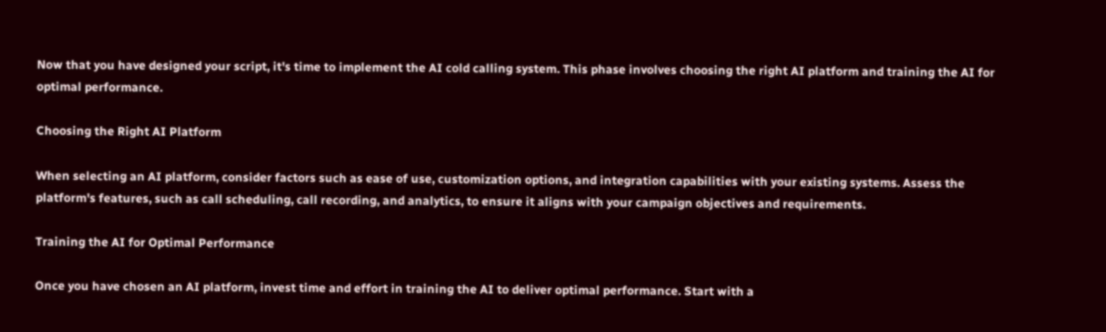Now that you have designed your script, it's time to implement the AI cold calling system. This phase involves choosing the right AI platform and training the AI for optimal performance.

Choosing the Right AI Platform

When selecting an AI platform, consider factors such as ease of use, customization options, and integration capabilities with your existing systems. Assess the platform's features, such as call scheduling, call recording, and analytics, to ensure it aligns with your campaign objectives and requirements.

Training the AI for Optimal Performance

Once you have chosen an AI platform, invest time and effort in training the AI to deliver optimal performance. Start with a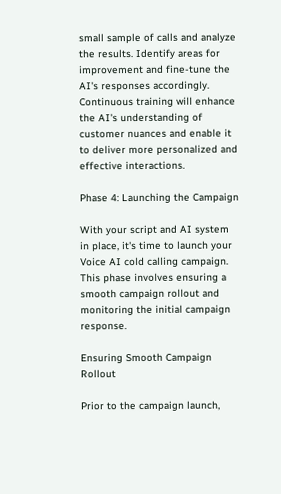small sample of calls and analyze the results. Identify areas for improvement and fine-tune the AI's responses accordingly. Continuous training will enhance the AI's understanding of customer nuances and enable it to deliver more personalized and effective interactions.

Phase 4: Launching the Campaign

With your script and AI system in place, it's time to launch your Voice AI cold calling campaign. This phase involves ensuring a smooth campaign rollout and monitoring the initial campaign response.

Ensuring Smooth Campaign Rollout

Prior to the campaign launch,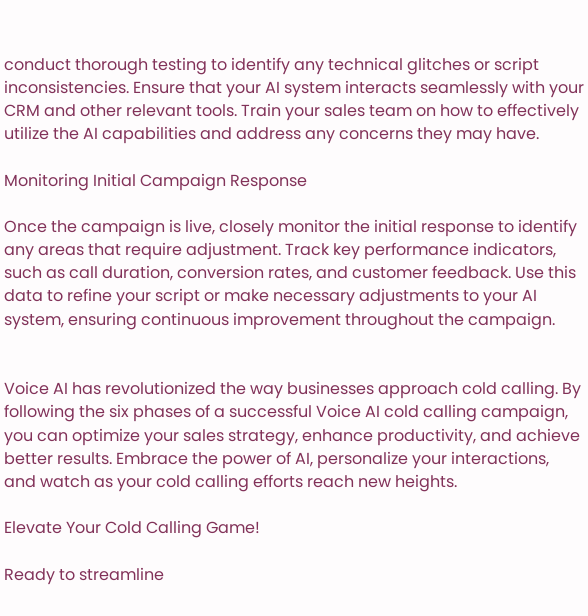conduct thorough testing to identify any technical glitches or script inconsistencies. Ensure that your AI system interacts seamlessly with your CRM and other relevant tools. Train your sales team on how to effectively utilize the AI capabilities and address any concerns they may have.

Monitoring Initial Campaign Response

Once the campaign is live, closely monitor the initial response to identify any areas that require adjustment. Track key performance indicators, such as call duration, conversion rates, and customer feedback. Use this data to refine your script or make necessary adjustments to your AI system, ensuring continuous improvement throughout the campaign.


Voice AI has revolutionized the way businesses approach cold calling. By following the six phases of a successful Voice AI cold calling campaign, you can optimize your sales strategy, enhance productivity, and achieve better results. Embrace the power of AI, personalize your interactions, and watch as your cold calling efforts reach new heights.

Elevate Your Cold Calling Game!

Ready to streamline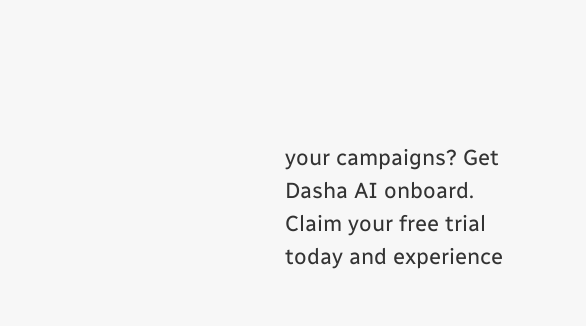your campaigns? Get Dasha AI onboard. Claim your free trial today and experience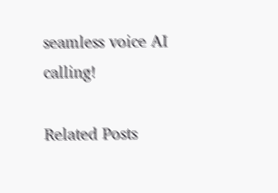seamless voice AI calling!

Related Posts